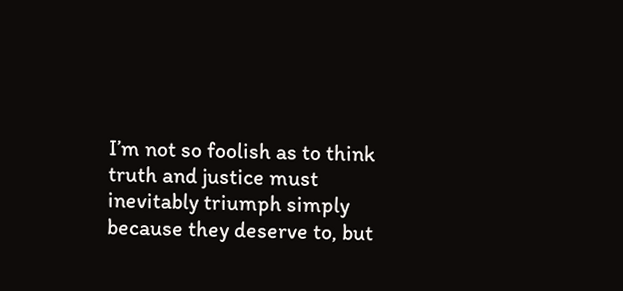I’m not so foolish as to think truth and justice must inevitably triumph simply because they deserve to, but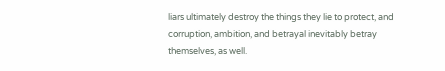liars ultimately destroy the things they lie to protect, and corruption, ambition, and betrayal inevitably betray themselves, as well.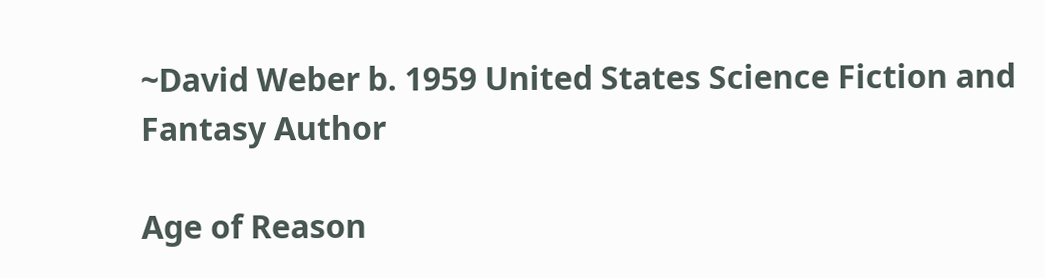~David Weber b. 1959 United States Science Fiction and Fantasy Author

Age of Reason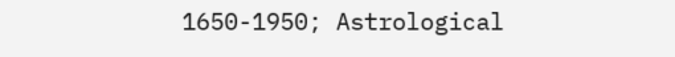1650-1950; Astrological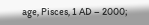age, Pisces, 1 AD – 2000;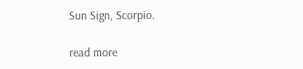Sun Sign, Scorpio.

read more